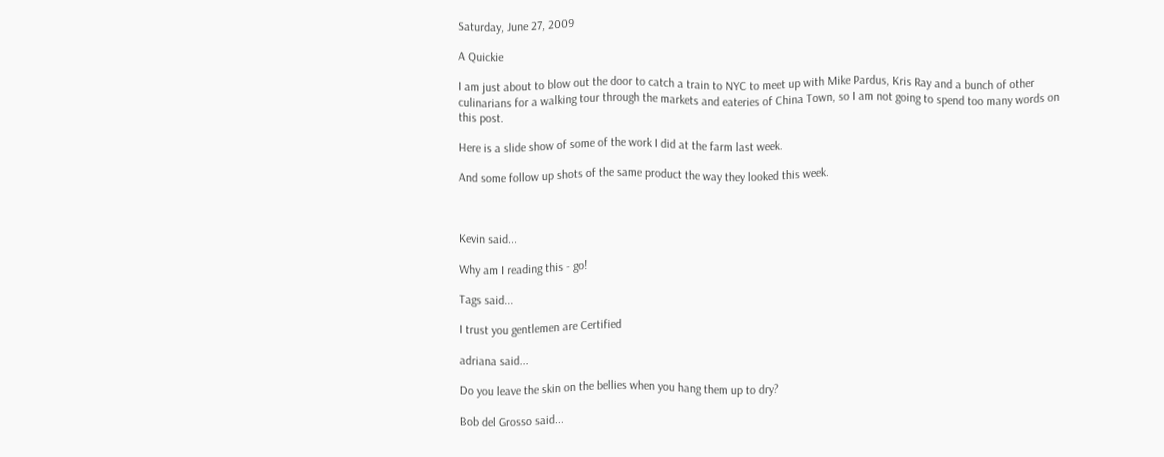Saturday, June 27, 2009

A Quickie

I am just about to blow out the door to catch a train to NYC to meet up with Mike Pardus, Kris Ray and a bunch of other culinarians for a walking tour through the markets and eateries of China Town, so I am not going to spend too many words on this post.

Here is a slide show of some of the work I did at the farm last week.

And some follow up shots of the same product the way they looked this week.



Kevin said...

Why am I reading this - go!

Tags said...

I trust you gentlemen are Certified

adriana said...

Do you leave the skin on the bellies when you hang them up to dry?

Bob del Grosso said...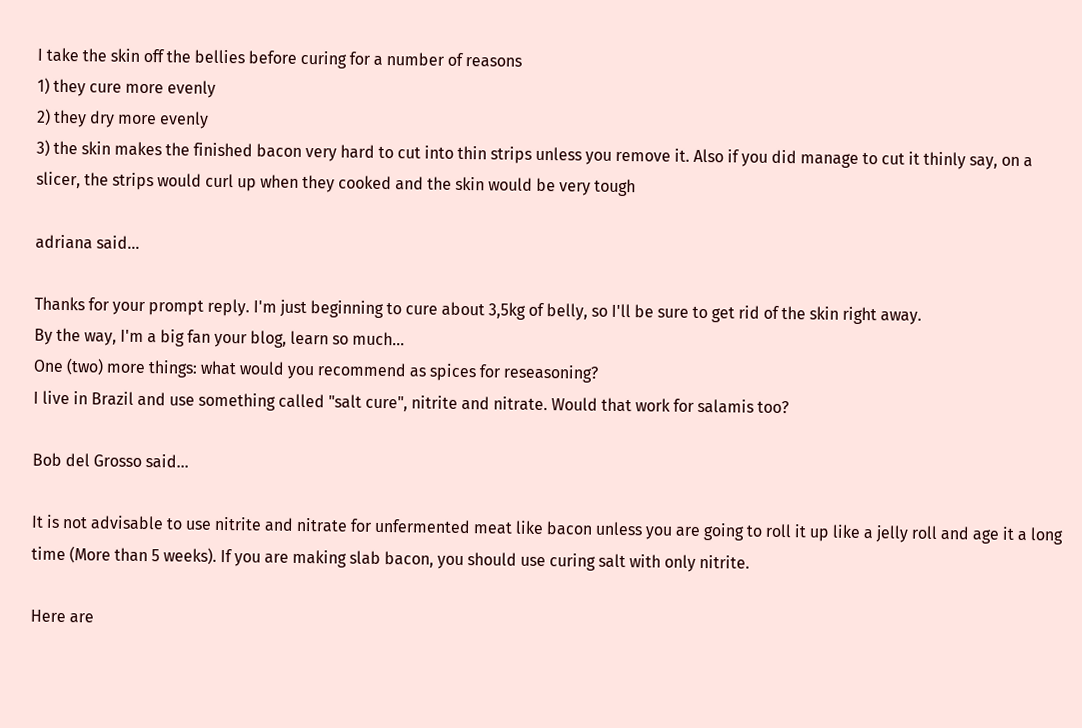I take the skin off the bellies before curing for a number of reasons
1) they cure more evenly
2) they dry more evenly
3) the skin makes the finished bacon very hard to cut into thin strips unless you remove it. Also if you did manage to cut it thinly say, on a slicer, the strips would curl up when they cooked and the skin would be very tough

adriana said...

Thanks for your prompt reply. I'm just beginning to cure about 3,5kg of belly, so I'll be sure to get rid of the skin right away.
By the way, I'm a big fan your blog, learn so much...
One (two) more things: what would you recommend as spices for reseasoning?
I live in Brazil and use something called "salt cure", nitrite and nitrate. Would that work for salamis too?

Bob del Grosso said...

It is not advisable to use nitrite and nitrate for unfermented meat like bacon unless you are going to roll it up like a jelly roll and age it a long time (More than 5 weeks). If you are making slab bacon, you should use curing salt with only nitrite.

Here are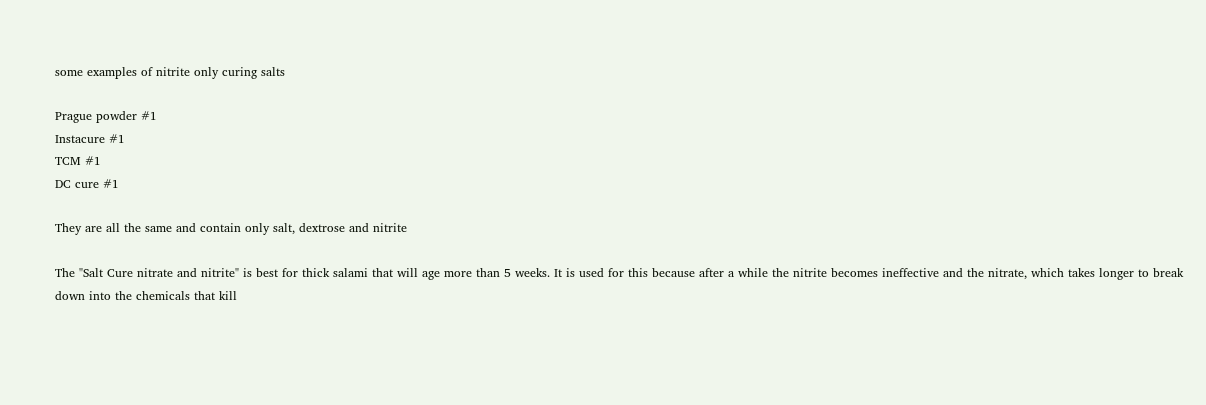some examples of nitrite only curing salts

Prague powder #1
Instacure #1
TCM #1
DC cure #1

They are all the same and contain only salt, dextrose and nitrite

The "Salt Cure nitrate and nitrite" is best for thick salami that will age more than 5 weeks. It is used for this because after a while the nitrite becomes ineffective and the nitrate, which takes longer to break down into the chemicals that kill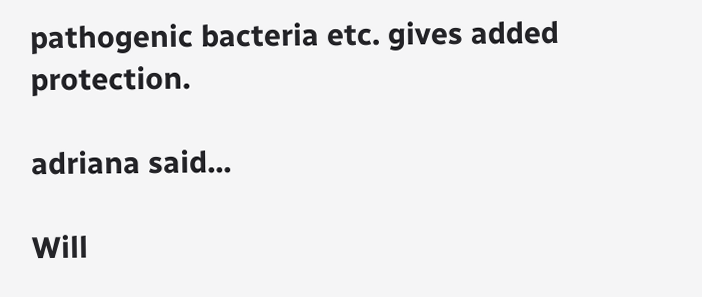pathogenic bacteria etc. gives added protection.

adriana said...

Will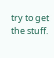try to get the stuff.